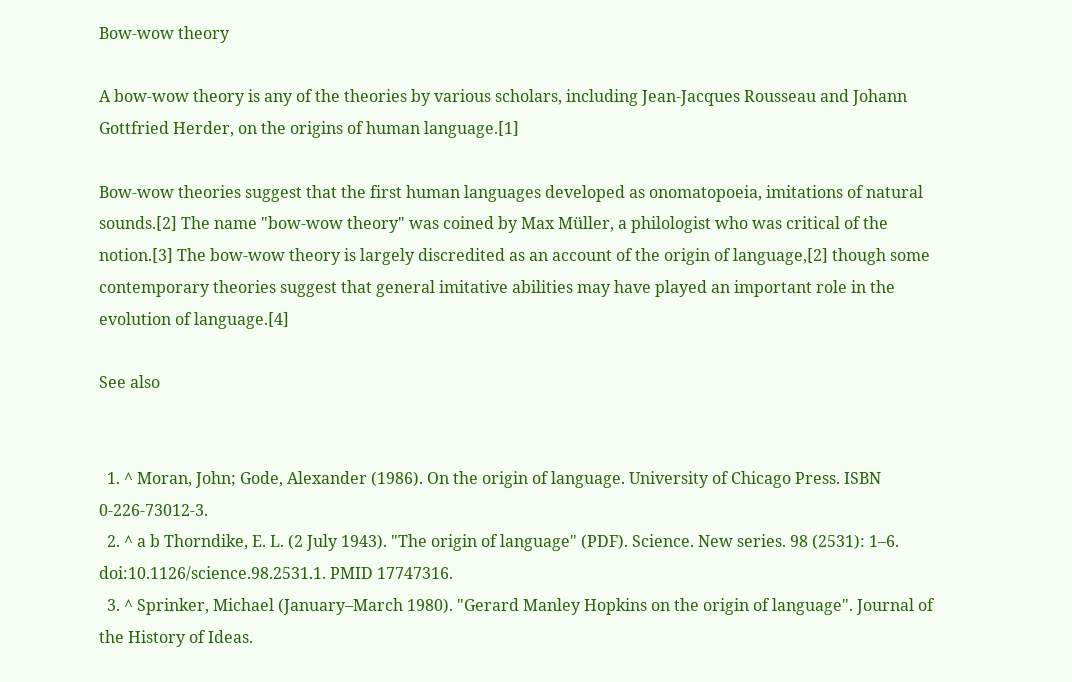Bow-wow theory

A bow-wow theory is any of the theories by various scholars, including Jean-Jacques Rousseau and Johann Gottfried Herder, on the origins of human language.[1]

Bow-wow theories suggest that the first human languages developed as onomatopoeia, imitations of natural sounds.[2] The name "bow-wow theory" was coined by Max Müller, a philologist who was critical of the notion.[3] The bow-wow theory is largely discredited as an account of the origin of language,[2] though some contemporary theories suggest that general imitative abilities may have played an important role in the evolution of language.[4]

See also


  1. ^ Moran, John; Gode, Alexander (1986). On the origin of language. University of Chicago Press. ISBN 0-226-73012-3.
  2. ^ a b Thorndike, E. L. (2 July 1943). "The origin of language" (PDF). Science. New series. 98 (2531): 1–6. doi:10.1126/science.98.2531.1. PMID 17747316.
  3. ^ Sprinker, Michael (January–March 1980). "Gerard Manley Hopkins on the origin of language". Journal of the History of Ideas.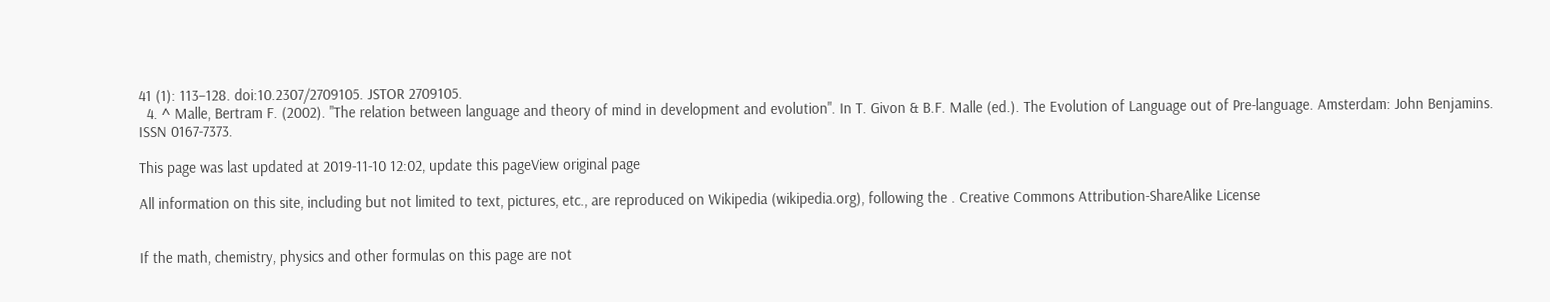41 (1): 113–128. doi:10.2307/2709105. JSTOR 2709105.
  4. ^ Malle, Bertram F. (2002). "The relation between language and theory of mind in development and evolution". In T. Givon & B.F. Malle (ed.). The Evolution of Language out of Pre-language. Amsterdam: John Benjamins. ISSN 0167-7373.

This page was last updated at 2019-11-10 12:02, update this pageView original page

All information on this site, including but not limited to text, pictures, etc., are reproduced on Wikipedia (wikipedia.org), following the . Creative Commons Attribution-ShareAlike License


If the math, chemistry, physics and other formulas on this page are not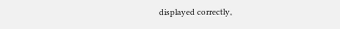displayed correctly,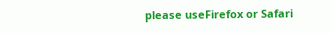please useFirefox or Safari